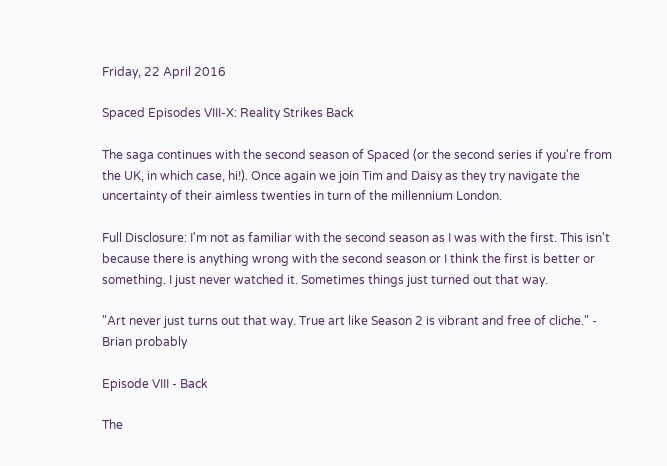Friday, 22 April 2016

Spaced Episodes VIII-X: Reality Strikes Back

The saga continues with the second season of Spaced (or the second series if you're from the UK, in which case, hi!). Once again we join Tim and Daisy as they try navigate the uncertainty of their aimless twenties in turn of the millennium London.

Full Disclosure: I'm not as familiar with the second season as I was with the first. This isn't because there is anything wrong with the second season or I think the first is better or something. I just never watched it. Sometimes things just turned out that way.

"Art never just turns out that way. True art like Season 2 is vibrant and free of cliche." - Brian probably

Episode VIII - Back

The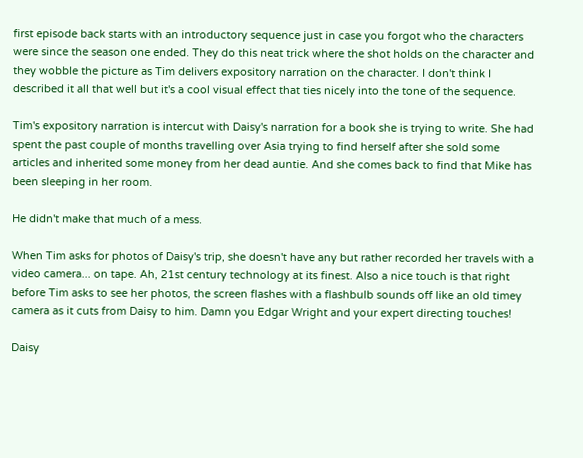first episode back starts with an introductory sequence just in case you forgot who the characters were since the season one ended. They do this neat trick where the shot holds on the character and they wobble the picture as Tim delivers expository narration on the character. I don't think I described it all that well but it's a cool visual effect that ties nicely into the tone of the sequence.

Tim's expository narration is intercut with Daisy's narration for a book she is trying to write. She had spent the past couple of months travelling over Asia trying to find herself after she sold some articles and inherited some money from her dead auntie. And she comes back to find that Mike has been sleeping in her room.

He didn't make that much of a mess.

When Tim asks for photos of Daisy's trip, she doesn't have any but rather recorded her travels with a video camera... on tape. Ah, 21st century technology at its finest. Also a nice touch is that right before Tim asks to see her photos, the screen flashes with a flashbulb sounds off like an old timey camera as it cuts from Daisy to him. Damn you Edgar Wright and your expert directing touches!

Daisy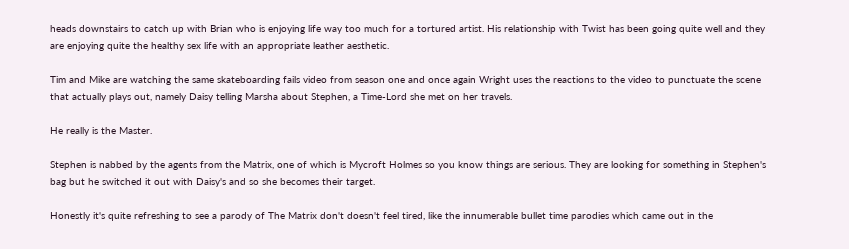heads downstairs to catch up with Brian who is enjoying life way too much for a tortured artist. His relationship with Twist has been going quite well and they are enjoying quite the healthy sex life with an appropriate leather aesthetic.

Tim and Mike are watching the same skateboarding fails video from season one and once again Wright uses the reactions to the video to punctuate the scene that actually plays out, namely Daisy telling Marsha about Stephen, a Time-Lord she met on her travels.

He really is the Master.

Stephen is nabbed by the agents from the Matrix, one of which is Mycroft Holmes so you know things are serious. They are looking for something in Stephen's bag but he switched it out with Daisy's and so she becomes their target.

Honestly it's quite refreshing to see a parody of The Matrix don't doesn't feel tired, like the innumerable bullet time parodies which came out in the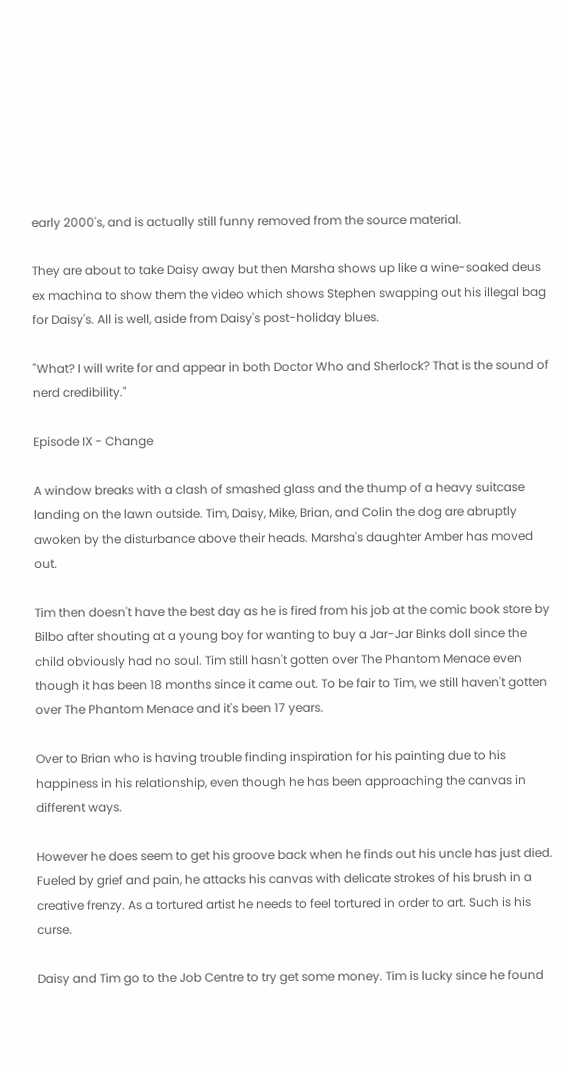early 2000's, and is actually still funny removed from the source material.

They are about to take Daisy away but then Marsha shows up like a wine-soaked deus ex machina to show them the video which shows Stephen swapping out his illegal bag for Daisy's. All is well, aside from Daisy's post-holiday blues.

"What? I will write for and appear in both Doctor Who and Sherlock? That is the sound of nerd credibility."

Episode IX - Change

A window breaks with a clash of smashed glass and the thump of a heavy suitcase landing on the lawn outside. Tim, Daisy, Mike, Brian, and Colin the dog are abruptly awoken by the disturbance above their heads. Marsha's daughter Amber has moved out.

Tim then doesn't have the best day as he is fired from his job at the comic book store by Bilbo after shouting at a young boy for wanting to buy a Jar-Jar Binks doll since the child obviously had no soul. Tim still hasn't gotten over The Phantom Menace even though it has been 18 months since it came out. To be fair to Tim, we still haven't gotten over The Phantom Menace and it's been 17 years.

Over to Brian who is having trouble finding inspiration for his painting due to his happiness in his relationship, even though he has been approaching the canvas in different ways.

However he does seem to get his groove back when he finds out his uncle has just died. Fueled by grief and pain, he attacks his canvas with delicate strokes of his brush in a creative frenzy. As a tortured artist he needs to feel tortured in order to art. Such is his curse.

Daisy and Tim go to the Job Centre to try get some money. Tim is lucky since he found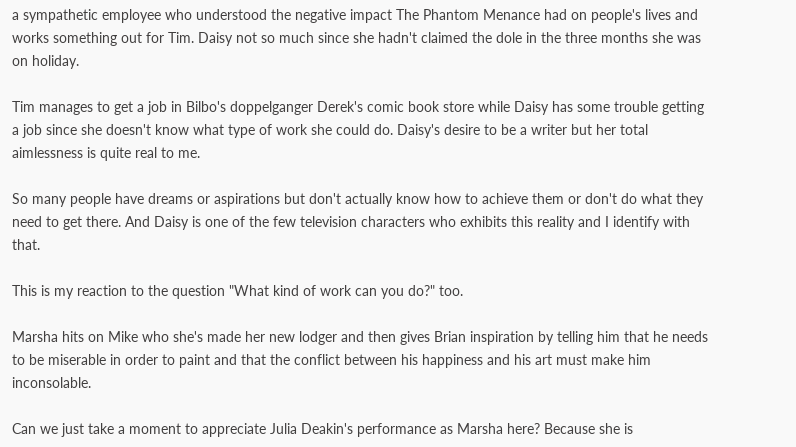a sympathetic employee who understood the negative impact The Phantom Menance had on people's lives and works something out for Tim. Daisy not so much since she hadn't claimed the dole in the three months she was on holiday.

Tim manages to get a job in Bilbo's doppelganger Derek's comic book store while Daisy has some trouble getting a job since she doesn't know what type of work she could do. Daisy's desire to be a writer but her total aimlessness is quite real to me.

So many people have dreams or aspirations but don't actually know how to achieve them or don't do what they need to get there. And Daisy is one of the few television characters who exhibits this reality and I identify with that.

This is my reaction to the question "What kind of work can you do?" too.

Marsha hits on Mike who she's made her new lodger and then gives Brian inspiration by telling him that he needs to be miserable in order to paint and that the conflict between his happiness and his art must make him inconsolable.

Can we just take a moment to appreciate Julia Deakin's performance as Marsha here? Because she is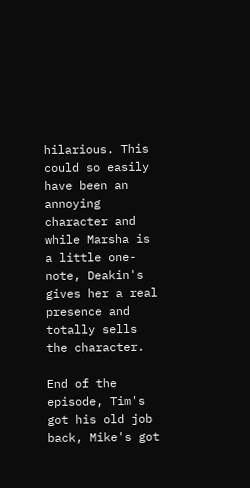hilarious. This could so easily have been an annoying character and while Marsha is a little one-note, Deakin's gives her a real presence and totally sells the character.

End of the episode, Tim's got his old job back, Mike's got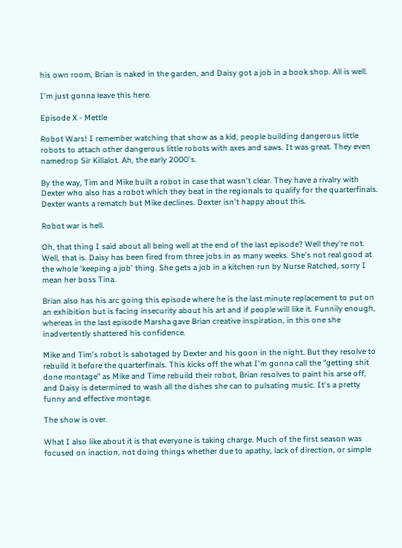his own room, Brian is naked in the garden, and Daisy got a job in a book shop. All is well.

I'm just gonna leave this here.

Episode X - Mettle

Robot Wars! I remember watching that show as a kid, people building dangerous little robots to attach other dangerous little robots with axes and saws. It was great. They even namedrop Sir Killalot. Ah, the early 2000's.

By the way, Tim and Mike built a robot in case that wasn't clear. They have a rivalry with Dexter who also has a robot which they beat in the regionals to qualify for the quarterfinals. Dexter wants a rematch but Mike declines. Dexter isn't happy about this.

Robot war is hell.

Oh, that thing I said about all being well at the end of the last episode? Well they're not. Well, that is. Daisy has been fired from three jobs in as many weeks. She's not real good at the whole 'keeping a job' thing. She gets a job in a kitchen run by Nurse Ratched, sorry I mean her boss Tina.

Brian also has his arc going this episode where he is the last minute replacement to put on an exhibition but is facing insecurity about his art and if people will like it. Funnily enough, whereas in the last episode Marsha gave Brian creative inspiration, in this one she inadvertently shattered his confidence.

Mike and Tim's robot is sabotaged by Dexter and his goon in the night. But they resolve to rebuild it before the quarterfinals. This kicks off the what I'm gonna call the "getting shit done montage" as Mike and Time rebuild their robot, Brian resolves to paint his arse off, and Daisy is determined to wash all the dishes she can to pulsating music. It's a pretty funny and effective montage.

The show is over.

What I also like about it is that everyone is taking charge. Much of the first season was focused on inaction, not doing things whether due to apathy, lack of direction, or simple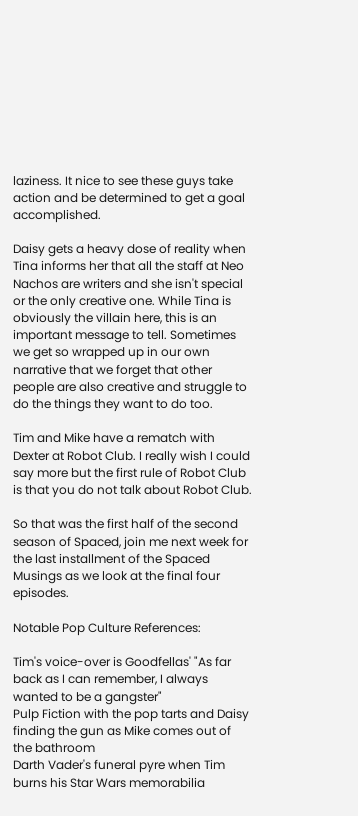laziness. It nice to see these guys take action and be determined to get a goal accomplished.

Daisy gets a heavy dose of reality when Tina informs her that all the staff at Neo Nachos are writers and she isn't special or the only creative one. While Tina is obviously the villain here, this is an important message to tell. Sometimes we get so wrapped up in our own narrative that we forget that other people are also creative and struggle to do the things they want to do too.

Tim and Mike have a rematch with Dexter at Robot Club. I really wish I could say more but the first rule of Robot Club is that you do not talk about Robot Club.

So that was the first half of the second season of Spaced, join me next week for the last installment of the Spaced Musings as we look at the final four episodes.

Notable Pop Culture References:

Tim's voice-over is Goodfellas' "As far back as I can remember, I always wanted to be a gangster"
Pulp Fiction with the pop tarts and Daisy finding the gun as Mike comes out of the bathroom
Darth Vader's funeral pyre when Tim burns his Star Wars memorabilia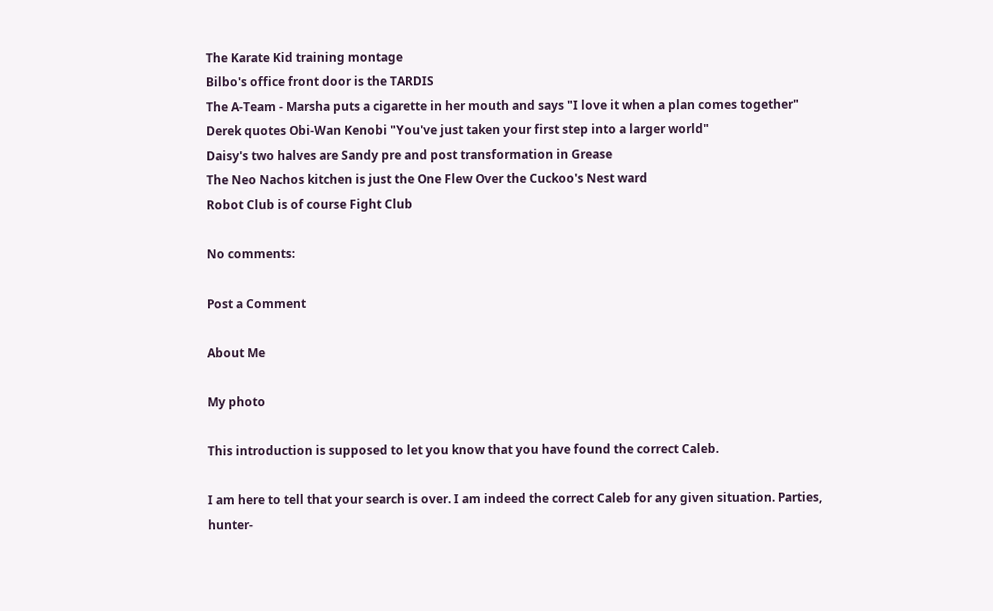The Karate Kid training montage
Bilbo's office front door is the TARDIS
The A-Team - Marsha puts a cigarette in her mouth and says "I love it when a plan comes together"
Derek quotes Obi-Wan Kenobi "You've just taken your first step into a larger world"
Daisy's two halves are Sandy pre and post transformation in Grease
The Neo Nachos kitchen is just the One Flew Over the Cuckoo's Nest ward
Robot Club is of course Fight Club

No comments:

Post a Comment

About Me

My photo

This introduction is supposed to let you know that you have found the correct Caleb.

I am here to tell that your search is over. I am indeed the correct Caleb for any given situation. Parties, hunter-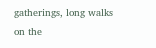gatherings, long walks on the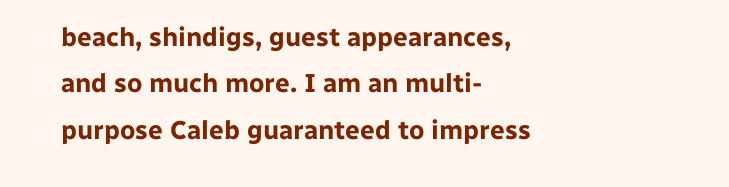beach, shindigs, guest appearances, and so much more. I am an multi-purpose Caleb guaranteed to impress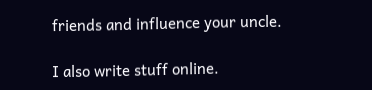friends and influence your uncle.

I also write stuff online.